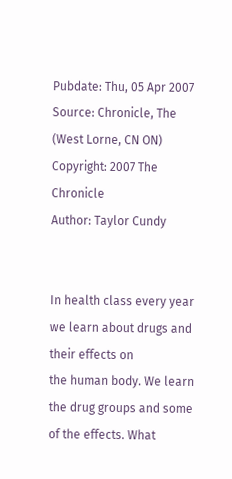Pubdate: Thu, 05 Apr 2007
Source: Chronicle, The (West Lorne, CN ON)
Copyright: 2007 The Chronicle
Author: Taylor Cundy


In health class every year we learn about drugs and their effects on
the human body. We learn the drug groups and some of the effects. What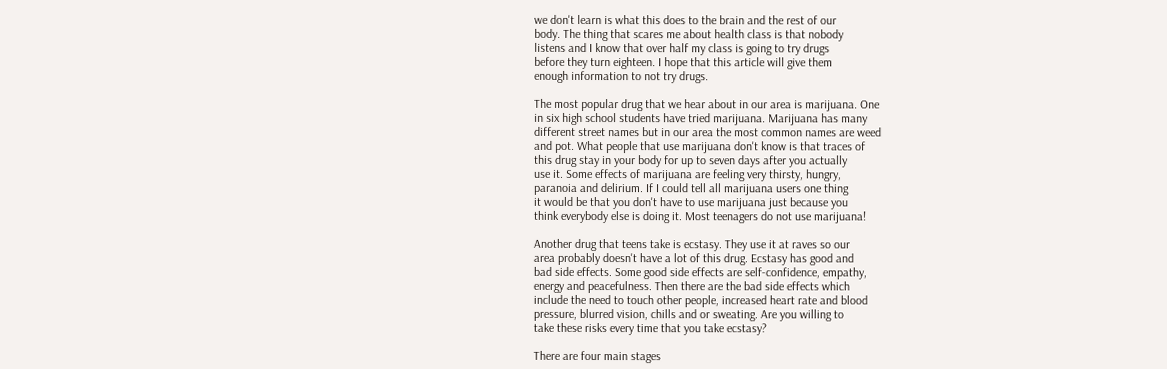we don't learn is what this does to the brain and the rest of our
body. The thing that scares me about health class is that nobody
listens and I know that over half my class is going to try drugs
before they turn eighteen. I hope that this article will give them
enough information to not try drugs.

The most popular drug that we hear about in our area is marijuana. One
in six high school students have tried marijuana. Marijuana has many
different street names but in our area the most common names are weed
and pot. What people that use marijuana don't know is that traces of
this drug stay in your body for up to seven days after you actually
use it. Some effects of marijuana are feeling very thirsty, hungry,
paranoia and delirium. If I could tell all marijuana users one thing
it would be that you don't have to use marijuana just because you
think everybody else is doing it. Most teenagers do not use marijuana!

Another drug that teens take is ecstasy. They use it at raves so our
area probably doesn't have a lot of this drug. Ecstasy has good and
bad side effects. Some good side effects are self-confidence, empathy,
energy and peacefulness. Then there are the bad side effects which
include the need to touch other people, increased heart rate and blood
pressure, blurred vision, chills and or sweating. Are you willing to
take these risks every time that you take ecstasy?

There are four main stages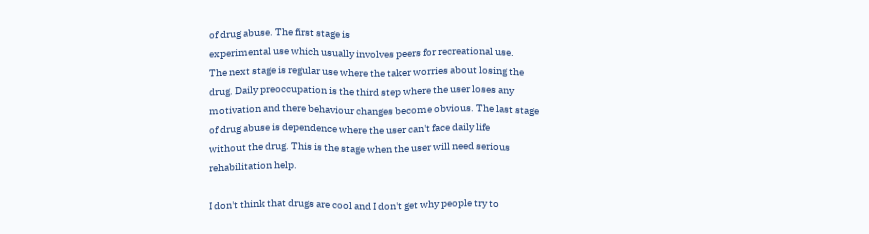of drug abuse. The first stage is
experimental use which usually involves peers for recreational use.
The next stage is regular use where the taker worries about losing the
drug. Daily preoccupation is the third step where the user loses any
motivation and there behaviour changes become obvious. The last stage
of drug abuse is dependence where the user can't face daily life
without the drug. This is the stage when the user will need serious
rehabilitation help.

I don't think that drugs are cool and I don't get why people try to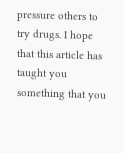pressure others to try drugs. I hope that this article has taught you
something that you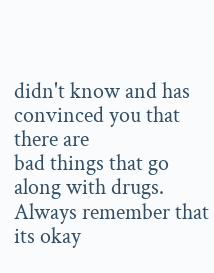didn't know and has convinced you that there are
bad things that go along with drugs. Always remember that its okay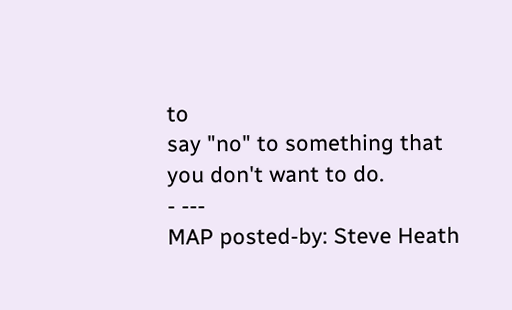to
say "no" to something that you don't want to do.
- ---
MAP posted-by: Steve Heath